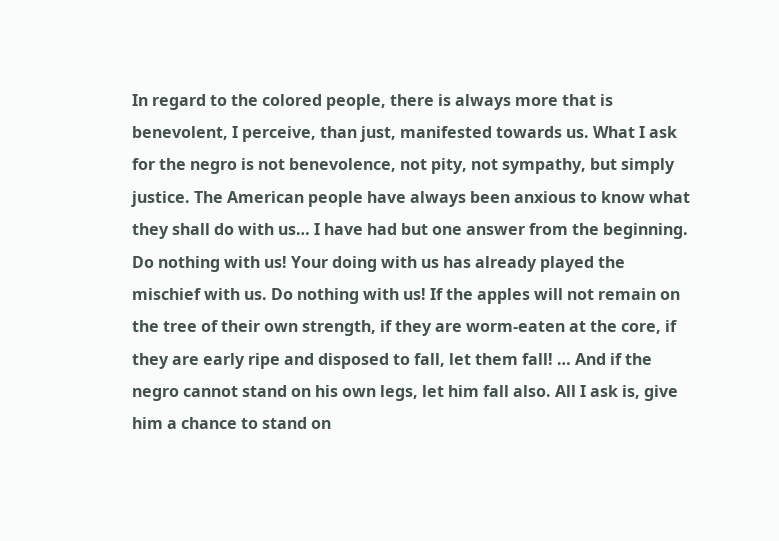In regard to the colored people, there is always more that is benevolent, I perceive, than just, manifested towards us. What I ask for the negro is not benevolence, not pity, not sympathy, but simply justice. The American people have always been anxious to know what they shall do with us… I have had but one answer from the beginning. Do nothing with us! Your doing with us has already played the mischief with us. Do nothing with us! If the apples will not remain on the tree of their own strength, if they are worm-eaten at the core, if they are early ripe and disposed to fall, let them fall! … And if the negro cannot stand on his own legs, let him fall also. All I ask is, give him a chance to stand on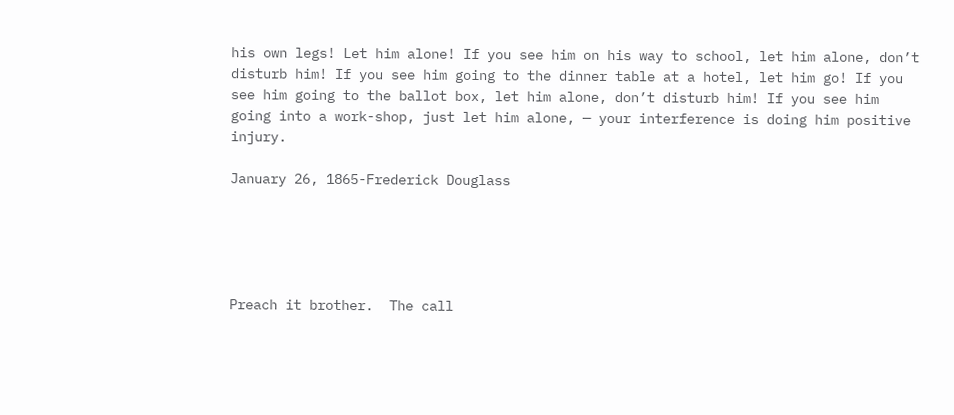his own legs! Let him alone! If you see him on his way to school, let him alone, don’t disturb him! If you see him going to the dinner table at a hotel, let him go! If you see him going to the ballot box, let him alone, don’t disturb him! If you see him going into a work-shop, just let him alone, — your interference is doing him positive injury.

January 26, 1865-Frederick Douglass





Preach it brother.  The call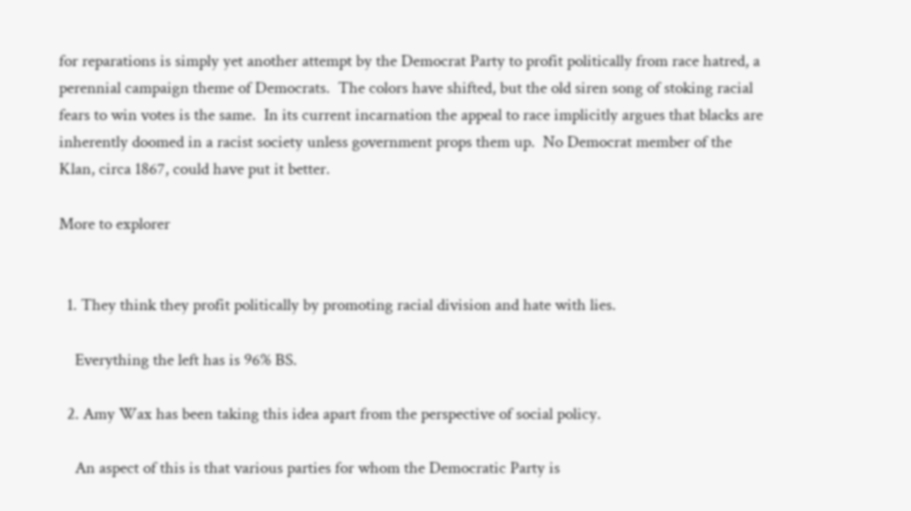for reparations is simply yet another attempt by the Democrat Party to profit politically from race hatred, a perennial campaign theme of Democrats.  The colors have shifted, but the old siren song of stoking racial fears to win votes is the same.  In its current incarnation the appeal to race implicitly argues that blacks are inherently doomed in a racist society unless government props them up.  No Democrat member of the Klan, circa 1867, could have put it better.

More to explorer


  1. They think they profit politically by promoting racial division and hate with lies.

    Everything the left has is 96% BS.

  2. Amy Wax has been taking this idea apart from the perspective of social policy.

    An aspect of this is that various parties for whom the Democratic Party is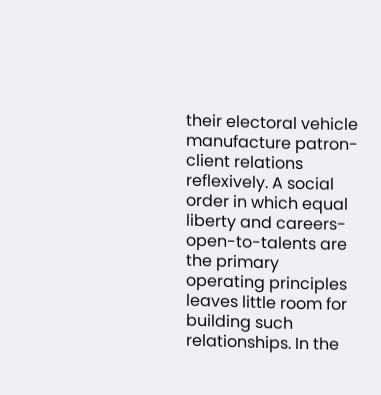their electoral vehicle manufacture patron-client relations reflexively. A social order in which equal liberty and careers-open-to-talents are the primary operating principles leaves little room for building such relationships. In the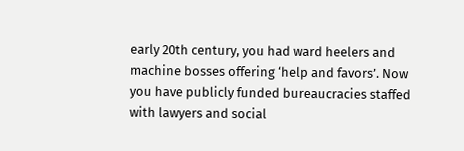early 20th century, you had ward heelers and machine bosses offering ‘help and favors’. Now you have publicly funded bureaucracies staffed with lawyers and social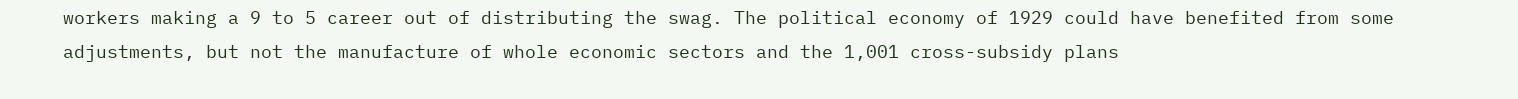workers making a 9 to 5 career out of distributing the swag. The political economy of 1929 could have benefited from some adjustments, but not the manufacture of whole economic sectors and the 1,001 cross-subsidy plans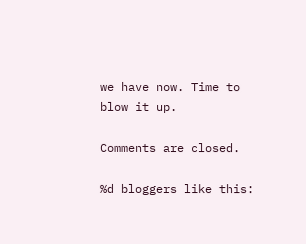we have now. Time to blow it up.

Comments are closed.

%d bloggers like this: